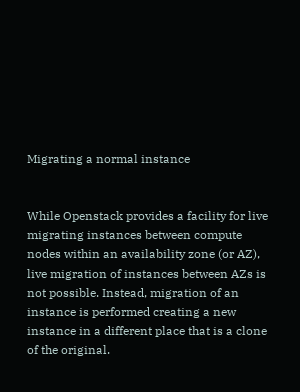Migrating a normal instance


While Openstack provides a facility for live migrating instances between compute nodes within an availability zone (or AZ), live migration of instances between AZs is not possible. Instead, migration of an instance is performed creating a new instance in a different place that is a clone of the original.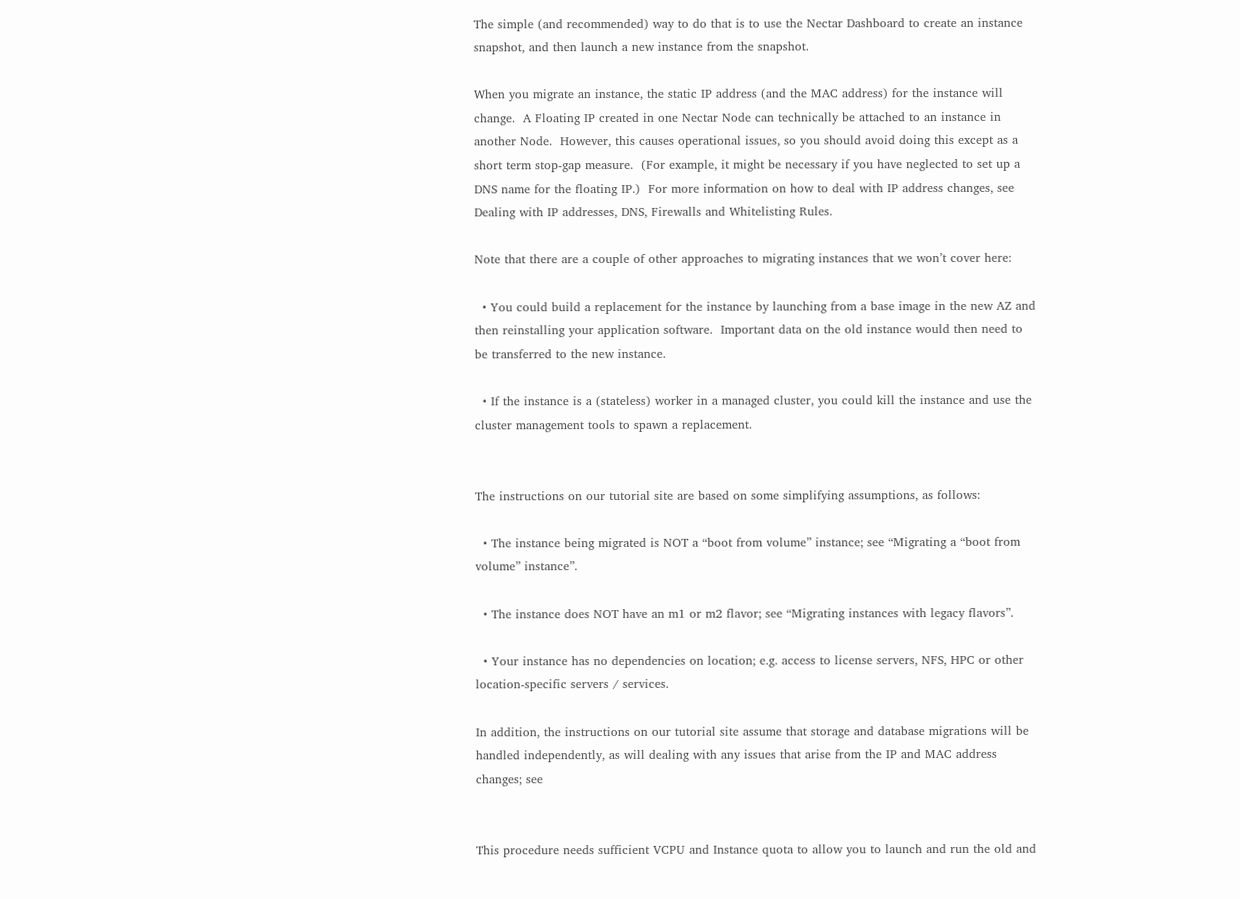The simple (and recommended) way to do that is to use the Nectar Dashboard to create an instance snapshot, and then launch a new instance from the snapshot.

When you migrate an instance, the static IP address (and the MAC address) for the instance will change.  A Floating IP created in one Nectar Node can technically be attached to an instance in another Node.  However, this causes operational issues, so you should avoid doing this except as a short term stop-gap measure.  (For example, it might be necessary if you have neglected to set up a DNS name for the floating IP.)  For more information on how to deal with IP address changes, see Dealing with IP addresses, DNS, Firewalls and Whitelisting Rules.

Note that there are a couple of other approaches to migrating instances that we won’t cover here:

  • You could build a replacement for the instance by launching from a base image in the new AZ and then reinstalling your application software.  Important data on the old instance would then need to be transferred to the new instance.

  • If the instance is a (stateless) worker in a managed cluster, you could kill the instance and use the cluster management tools to spawn a replacement.


The instructions on our tutorial site are based on some simplifying assumptions, as follows:

  • The instance being migrated is NOT a “boot from volume” instance; see “Migrating a “boot from volume” instance”.

  • The instance does NOT have an m1 or m2 flavor; see “Migrating instances with legacy flavors”.

  • Your instance has no dependencies on location; e.g. access to license servers, NFS, HPC or other location-specific servers / services.

In addition, the instructions on our tutorial site assume that storage and database migrations will be handled independently, as will dealing with any issues that arise from the IP and MAC address changes; see


This procedure needs sufficient VCPU and Instance quota to allow you to launch and run the old and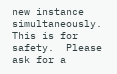new instance simultaneously.  This is for safety.  Please ask for a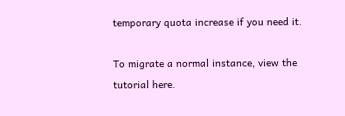temporary quota increase if you need it.

To migrate a normal instance, view the tutorial here.